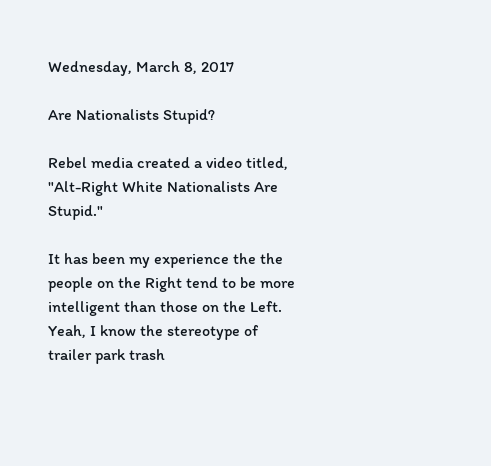Wednesday, March 8, 2017

Are Nationalists Stupid?

Rebel media created a video titled, "Alt-Right White Nationalists Are Stupid."

It has been my experience the the people on the Right tend to be more intelligent than those on the Left. Yeah, I know the stereotype of trailer park trash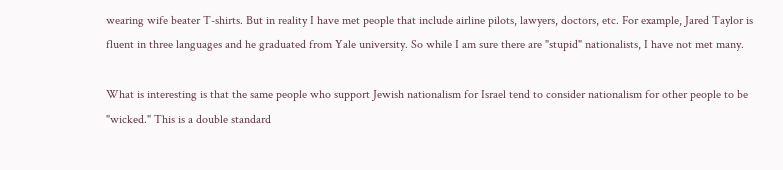wearing wife beater T-shirts. But in reality I have met people that include airline pilots, lawyers, doctors, etc. For example, Jared Taylor is fluent in three languages and he graduated from Yale university. So while I am sure there are "stupid" nationalists, I have not met many.

What is interesting is that the same people who support Jewish nationalism for Israel tend to consider nationalism for other people to be "wicked." This is a double standard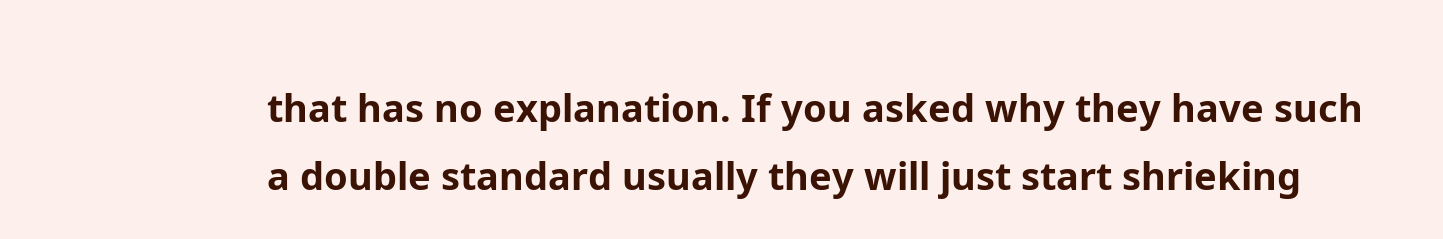that has no explanation. If you asked why they have such a double standard usually they will just start shrieking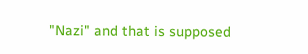"Nazi" and that is supposed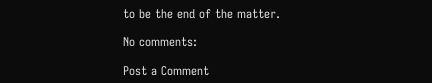to be the end of the matter.

No comments:

Post a Comment